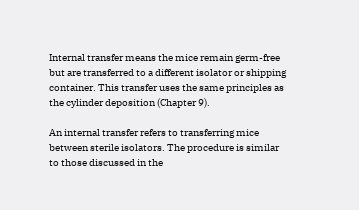Internal transfer means the mice remain germ-free but are transferred to a different isolator or shipping container. This transfer uses the same principles as the cylinder deposition (Chapter 9).

An internal transfer refers to transferring mice between sterile isolators. The procedure is similar to those discussed in the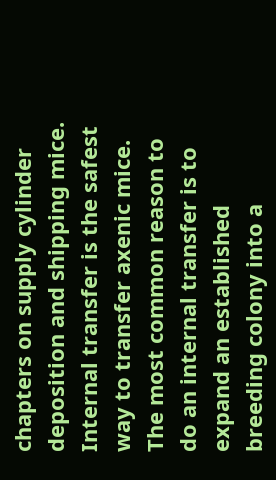chapters on supply cylinder deposition and shipping mice. Internal transfer is the safest way to transfer axenic mice. The most common reason to do an internal transfer is to expand an established breeding colony into a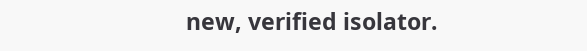new, verified isolator.